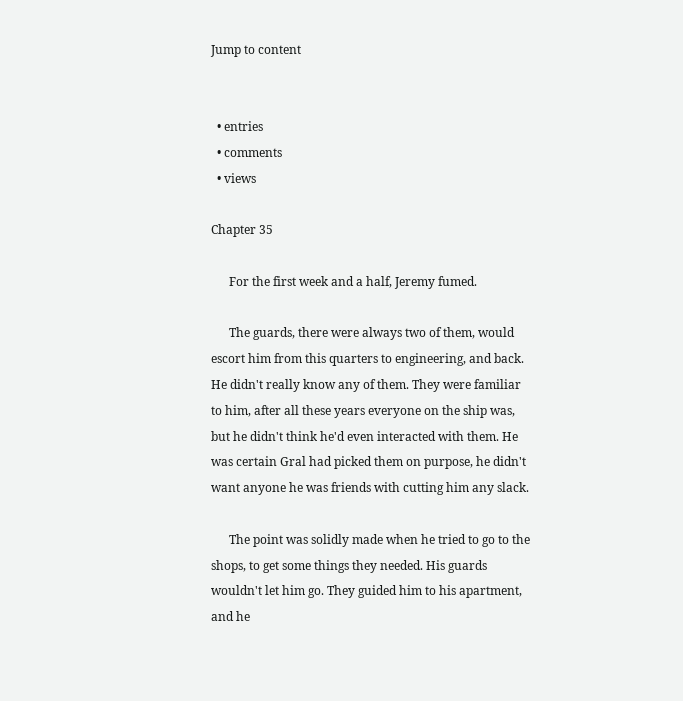Jump to content


  • entries
  • comments
  • views

Chapter 35

      For the first week and a half, Jeremy fumed.

      The guards, there were always two of them, would escort him from this quarters to engineering, and back. He didn't really know any of them. They were familiar to him, after all these years everyone on the ship was, but he didn't think he'd even interacted with them. He was certain Gral had picked them on purpose, he didn't want anyone he was friends with cutting him any slack.

      The point was solidly made when he tried to go to the shops, to get some things they needed. His guards wouldn't let him go. They guided him to his apartment, and he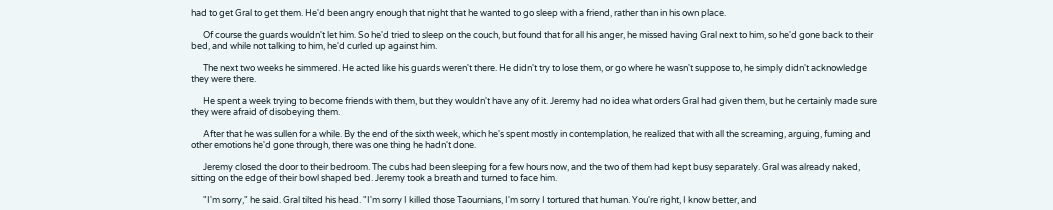had to get Gral to get them. He'd been angry enough that night that he wanted to go sleep with a friend, rather than in his own place.

      Of course the guards wouldn't let him. So he'd tried to sleep on the couch, but found that for all his anger, he missed having Gral next to him, so he'd gone back to their bed, and while not talking to him, he'd curled up against him.

      The next two weeks he simmered. He acted like his guards weren't there. He didn't try to lose them, or go where he wasn't suppose to, he simply didn't acknowledge they were there.

      He spent a week trying to become friends with them, but they wouldn't have any of it. Jeremy had no idea what orders Gral had given them, but he certainly made sure they were afraid of disobeying them.

      After that he was sullen for a while. By the end of the sixth week, which he's spent mostly in contemplation, he realized that with all the screaming, arguing, fuming and other emotions he'd gone through, there was one thing he hadn't done.

      Jeremy closed the door to their bedroom. The cubs had been sleeping for a few hours now, and the two of them had kept busy separately. Gral was already naked, sitting on the edge of their bowl shaped bed. Jeremy took a breath and turned to face him.

      "I'm sorry," he said. Gral tilted his head. "I'm sorry I killed those Taournians, I'm sorry I tortured that human. You're right, I know better, and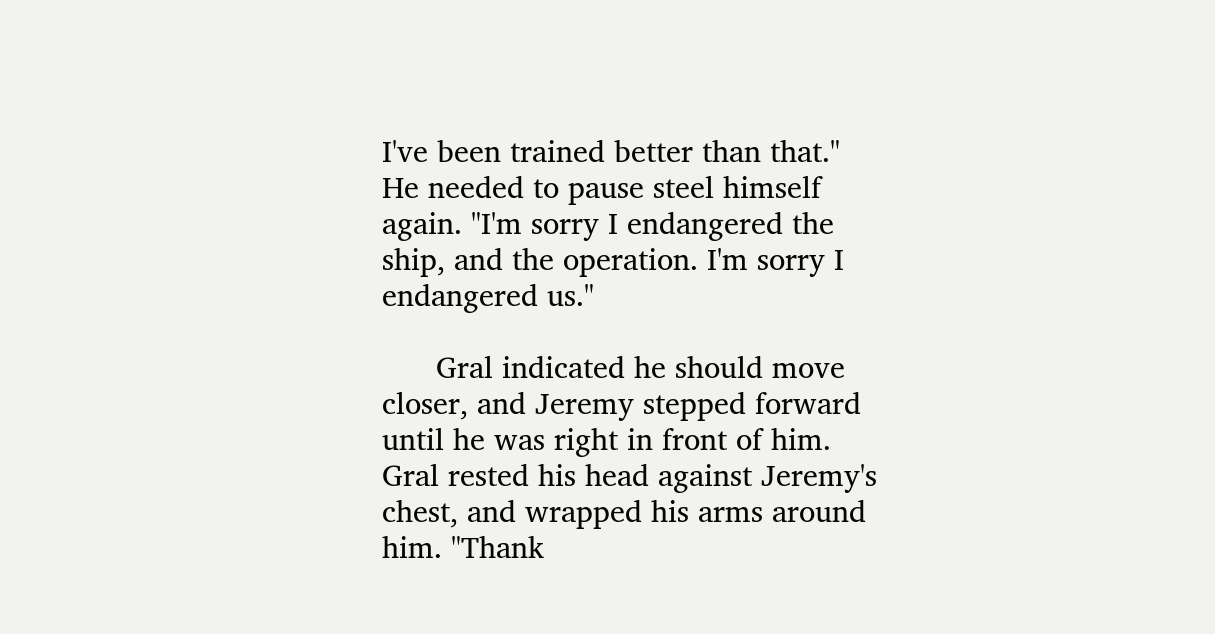I've been trained better than that." He needed to pause steel himself again. "I'm sorry I endangered the ship, and the operation. I'm sorry I endangered us."

      Gral indicated he should move closer, and Jeremy stepped forward until he was right in front of him. Gral rested his head against Jeremy's chest, and wrapped his arms around him. "Thank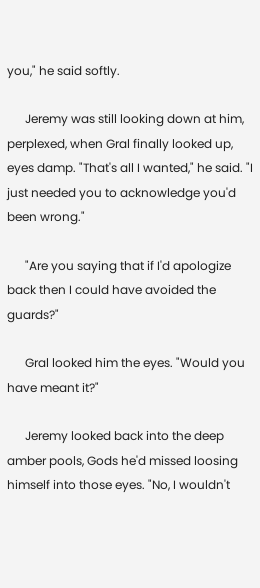you," he said softly.

      Jeremy was still looking down at him, perplexed, when Gral finally looked up, eyes damp. "That's all I wanted," he said. "I just needed you to acknowledge you'd been wrong."

      "Are you saying that if I'd apologize back then I could have avoided the guards?"

      Gral looked him the eyes. "Would you have meant it?"

      Jeremy looked back into the deep amber pools, Gods he'd missed loosing himself into those eyes. "No, I wouldn't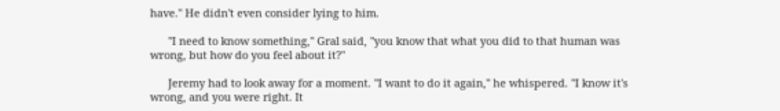have." He didn't even consider lying to him.

      "I need to know something," Gral said, "you know that what you did to that human was wrong, but how do you feel about it?"

      Jeremy had to look away for a moment. "I want to do it again," he whispered. "I know it's wrong, and you were right. It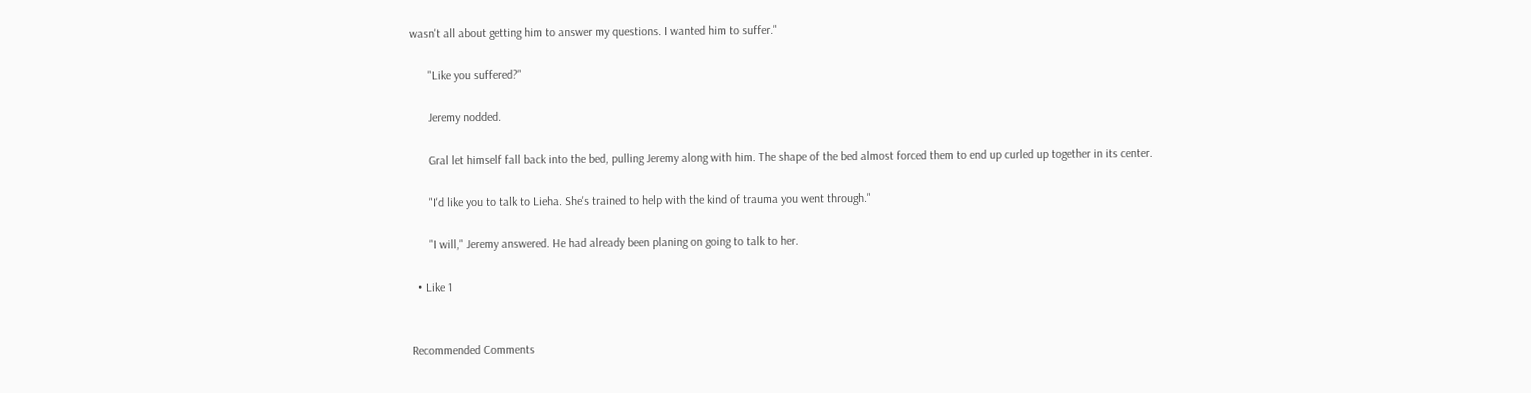wasn't all about getting him to answer my questions. I wanted him to suffer."

      "Like you suffered?"

      Jeremy nodded.

      Gral let himself fall back into the bed, pulling Jeremy along with him. The shape of the bed almost forced them to end up curled up together in its center.

      "I'd like you to talk to Lieha. She's trained to help with the kind of trauma you went through."

      "I will," Jeremy answered. He had already been planing on going to talk to her.

  • Like 1


Recommended Comments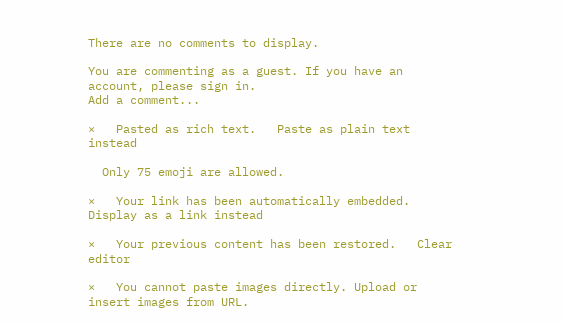There are no comments to display.

You are commenting as a guest. If you have an account, please sign in.
Add a comment...

×   Pasted as rich text.   Paste as plain text instead

  Only 75 emoji are allowed.

×   Your link has been automatically embedded.   Display as a link instead

×   Your previous content has been restored.   Clear editor

×   You cannot paste images directly. Upload or insert images from URL.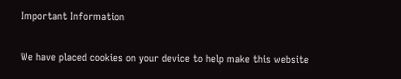Important Information

We have placed cookies on your device to help make this website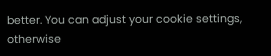better. You can adjust your cookie settings, otherwise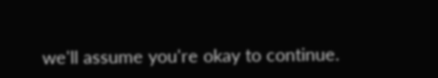we'll assume you're okay to continue.